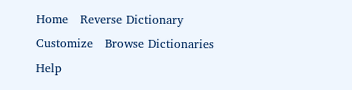Home   Reverse Dictionary   Customize   Browse Dictionaries    Help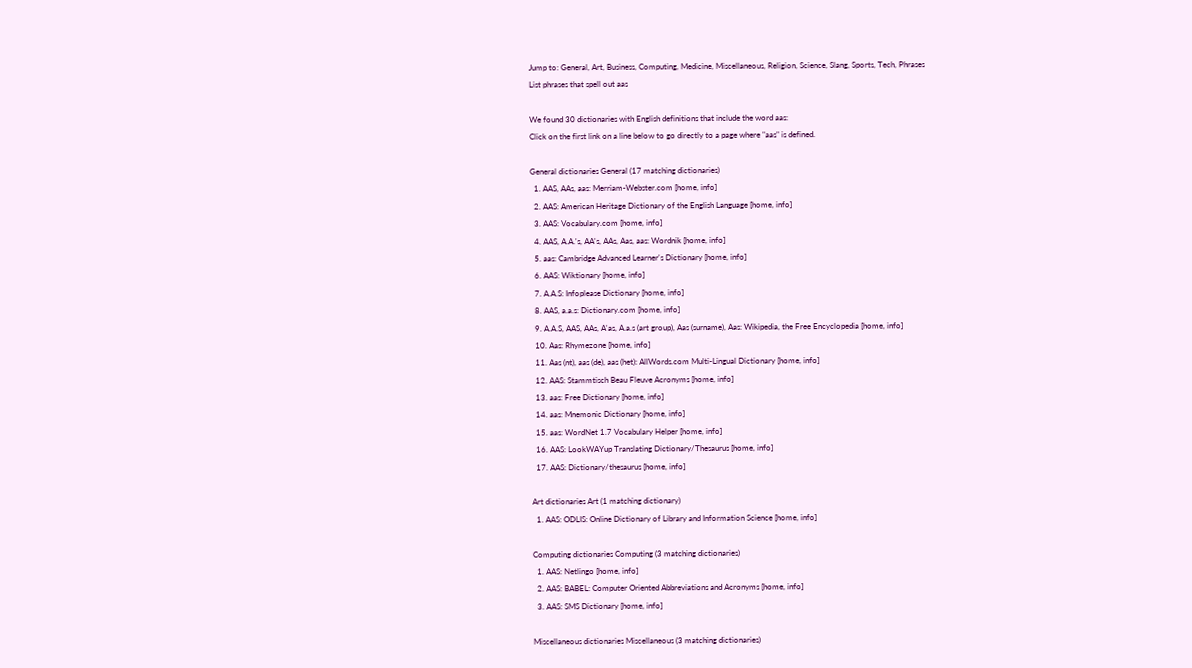Jump to: General, Art, Business, Computing, Medicine, Miscellaneous, Religion, Science, Slang, Sports, Tech, Phrases
List phrases that spell out aas

We found 30 dictionaries with English definitions that include the word aas:
Click on the first link on a line below to go directly to a page where "aas" is defined.

General dictionaries General (17 matching dictionaries)
  1. AAS, AAs, aas: Merriam-Webster.com [home, info]
  2. AAS: American Heritage Dictionary of the English Language [home, info]
  3. AAS: Vocabulary.com [home, info]
  4. AAS, A.A.'s, AA's, AAs, Aas, aas: Wordnik [home, info]
  5. aas: Cambridge Advanced Learner's Dictionary [home, info]
  6. AAS: Wiktionary [home, info]
  7. A.A.S: Infoplease Dictionary [home, info]
  8. AAS, a.a.s: Dictionary.com [home, info]
  9. A.A.S, AAS, AAs, A'as, A.a.s (art group), Aas (surname), Aas: Wikipedia, the Free Encyclopedia [home, info]
  10. Aas: Rhymezone [home, info]
  11. Aas (nt), aas (de), aas (het): AllWords.com Multi-Lingual Dictionary [home, info]
  12. AAS: Stammtisch Beau Fleuve Acronyms [home, info]
  13. aas: Free Dictionary [home, info]
  14. aas: Mnemonic Dictionary [home, info]
  15. aas: WordNet 1.7 Vocabulary Helper [home, info]
  16. AAS: LookWAYup Translating Dictionary/Thesaurus [home, info]
  17. AAS: Dictionary/thesaurus [home, info]

Art dictionaries Art (1 matching dictionary)
  1. AAS: ODLIS: Online Dictionary of Library and Information Science [home, info]

Computing dictionaries Computing (3 matching dictionaries)
  1. AAS: Netlingo [home, info]
  2. AAS: BABEL: Computer Oriented Abbreviations and Acronyms [home, info]
  3. AAS: SMS Dictionary [home, info]

Miscellaneous dictionaries Miscellaneous (3 matching dictionaries)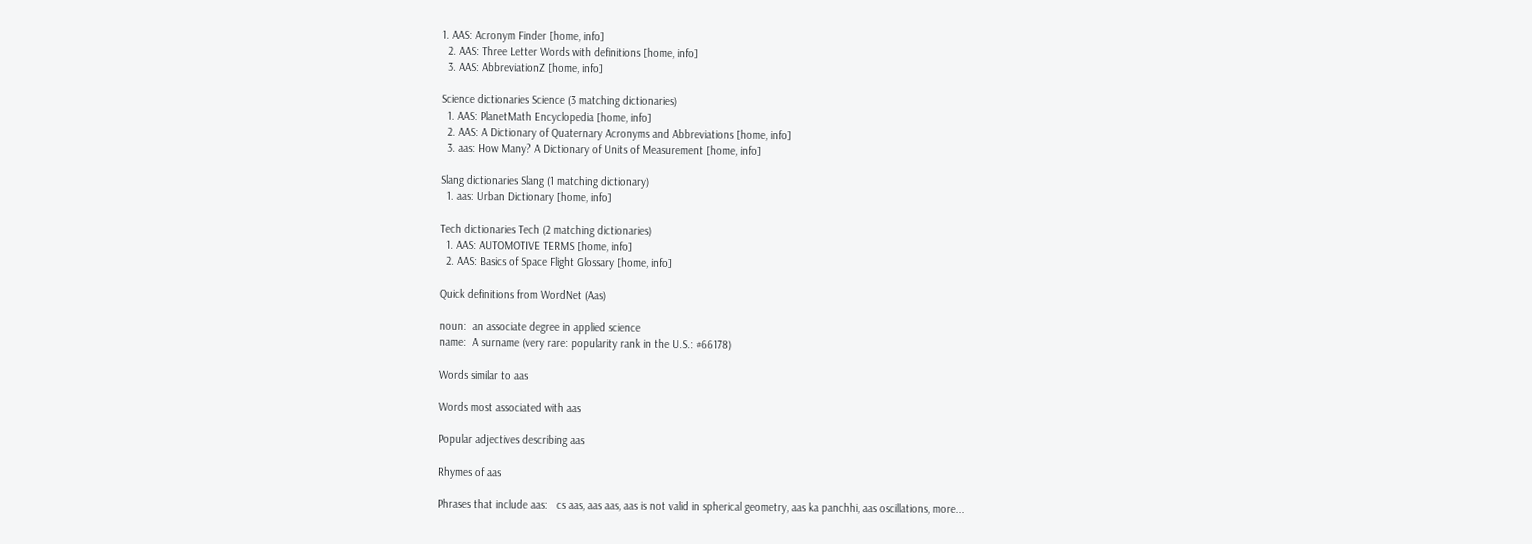1. AAS: Acronym Finder [home, info]
  2. AAS: Three Letter Words with definitions [home, info]
  3. AAS: AbbreviationZ [home, info]

Science dictionaries Science (3 matching dictionaries)
  1. AAS: PlanetMath Encyclopedia [home, info]
  2. AAS: A Dictionary of Quaternary Acronyms and Abbreviations [home, info]
  3. aas: How Many? A Dictionary of Units of Measurement [home, info]

Slang dictionaries Slang (1 matching dictionary)
  1. aas: Urban Dictionary [home, info]

Tech dictionaries Tech (2 matching dictionaries)
  1. AAS: AUTOMOTIVE TERMS [home, info]
  2. AAS: Basics of Space Flight Glossary [home, info]

Quick definitions from WordNet (Aas)

noun:  an associate degree in applied science
name:  A surname (very rare: popularity rank in the U.S.: #66178)

Words similar to aas

Words most associated with aas

Popular adjectives describing aas

Rhymes of aas

Phrases that include aas:   cs aas, aas aas, aas is not valid in spherical geometry, aas ka panchhi, aas oscillations, more...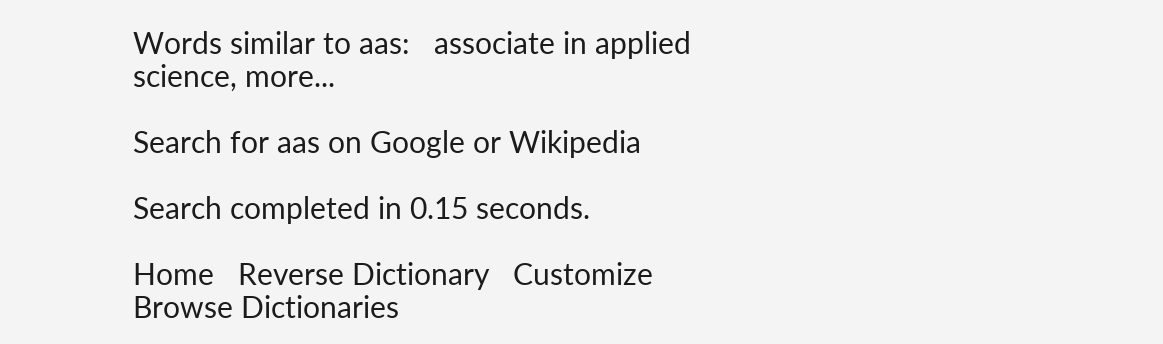Words similar to aas:   associate in applied science, more...

Search for aas on Google or Wikipedia

Search completed in 0.15 seconds.

Home   Reverse Dictionary   Customize   Browse Dictionaries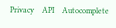Privacy    API    Autocomplete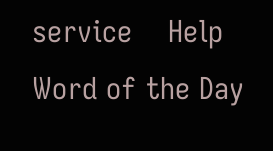service    Help    Word of the Day